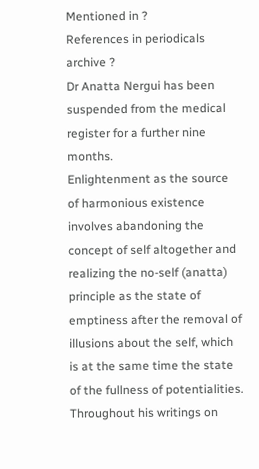Mentioned in ?
References in periodicals archive ?
Dr Anatta Nergui has been suspended from the medical register for a further nine months.
Enlightenment as the source of harmonious existence involves abandoning the concept of self altogether and realizing the no-self (anatta) principle as the state of emptiness after the removal of illusions about the self, which is at the same time the state of the fullness of potentialities.
Throughout his writings on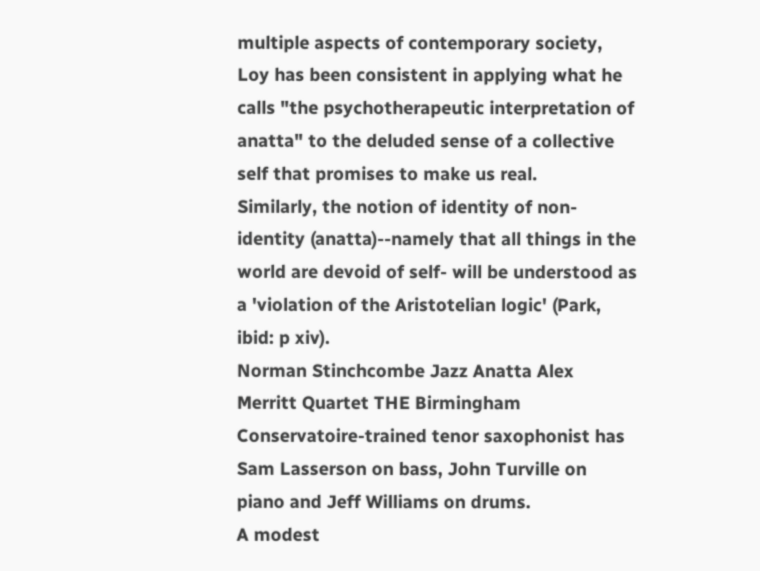multiple aspects of contemporary society, Loy has been consistent in applying what he calls "the psychotherapeutic interpretation of anatta" to the deluded sense of a collective self that promises to make us real.
Similarly, the notion of identity of non-identity (anatta)--namely that all things in the world are devoid of self- will be understood as a 'violation of the Aristotelian logic' (Park, ibid: p xiv).
Norman Stinchcombe Jazz Anatta Alex Merritt Quartet THE Birmingham Conservatoire-trained tenor saxophonist has Sam Lasserson on bass, John Turville on piano and Jeff Williams on drums.
A modest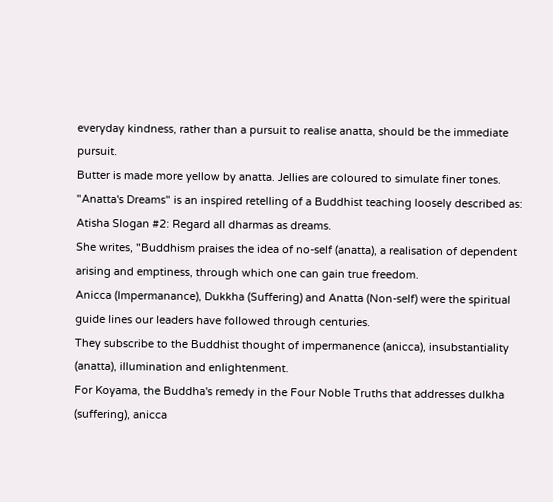everyday kindness, rather than a pursuit to realise anatta, should be the immediate pursuit.
Butter is made more yellow by anatta. Jellies are coloured to simulate finer tones.
"Anatta's Dreams" is an inspired retelling of a Buddhist teaching loosely described as: Atisha Slogan #2: Regard all dharmas as dreams.
She writes, "Buddhism praises the idea of no-self (anatta), a realisation of dependent arising and emptiness, through which one can gain true freedom.
Anicca (Impermanance), Dukkha (Suffering) and Anatta (Non-self) were the spiritual guide lines our leaders have followed through centuries.
They subscribe to the Buddhist thought of impermanence (anicca), insubstantiality (anatta), illumination and enlightenment.
For Koyama, the Buddha's remedy in the Four Noble Truths that addresses dulkha (suffering), anicca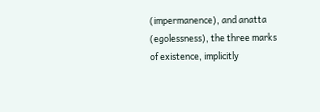(impermanence), and anatta (egolessness), the three marks of existence, implicitly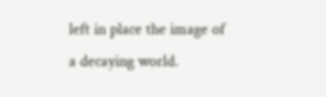left in place the image of a decaying world.